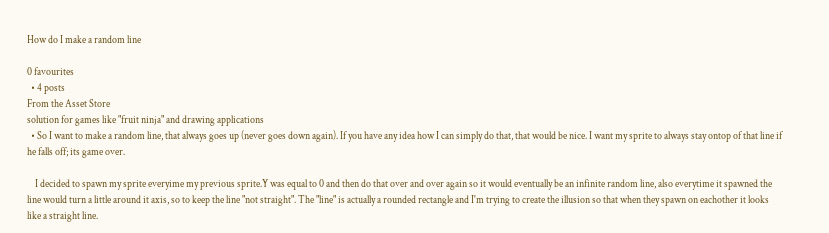How do I make a random line

0 favourites
  • 4 posts
From the Asset Store
solution for games like "fruit ninja" and drawing applications
  • So I want to make a random line, that always goes up (never goes down again). If you have any idea how I can simply do that, that would be nice. I want my sprite to always stay ontop of that line if he falls off; its game over.

    I decided to spawn my sprite everyime my previous sprite.Y was equal to 0 and then do that over and over again so it would eventually be an infinite random line, also everytime it spawned the line would turn a little around it axis, so to keep the line "not straight". The "line" is actually a rounded rectangle and I'm trying to create the illusion so that when they spawn on eachother it looks like a straight line.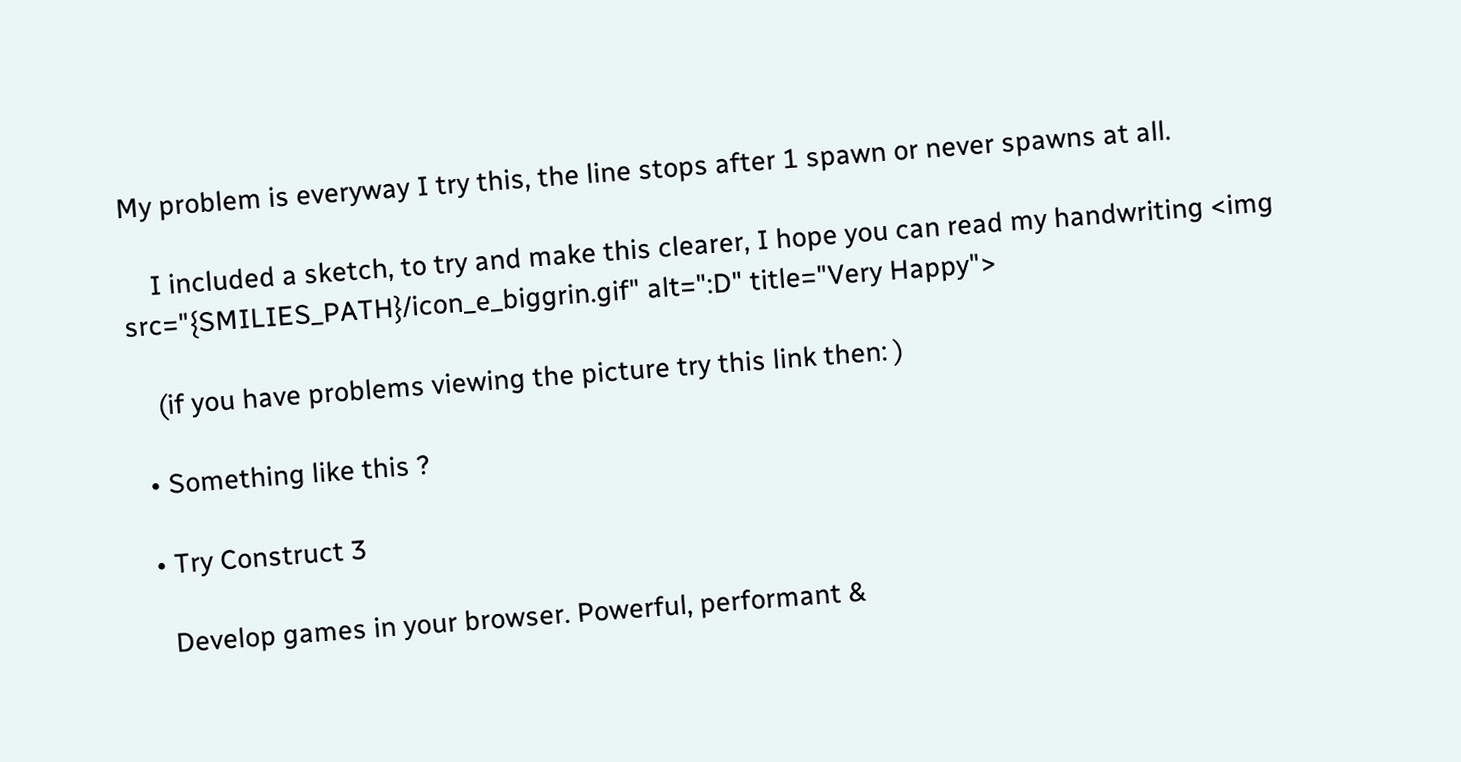My problem is everyway I try this, the line stops after 1 spawn or never spawns at all.

    I included a sketch, to try and make this clearer, I hope you can read my handwriting <img src="{SMILIES_PATH}/icon_e_biggrin.gif" alt=":D" title="Very Happy">

    (if you have problems viewing the picture try this link then: )

  • Something like this ?

  • Try Construct 3

    Develop games in your browser. Powerful, performant &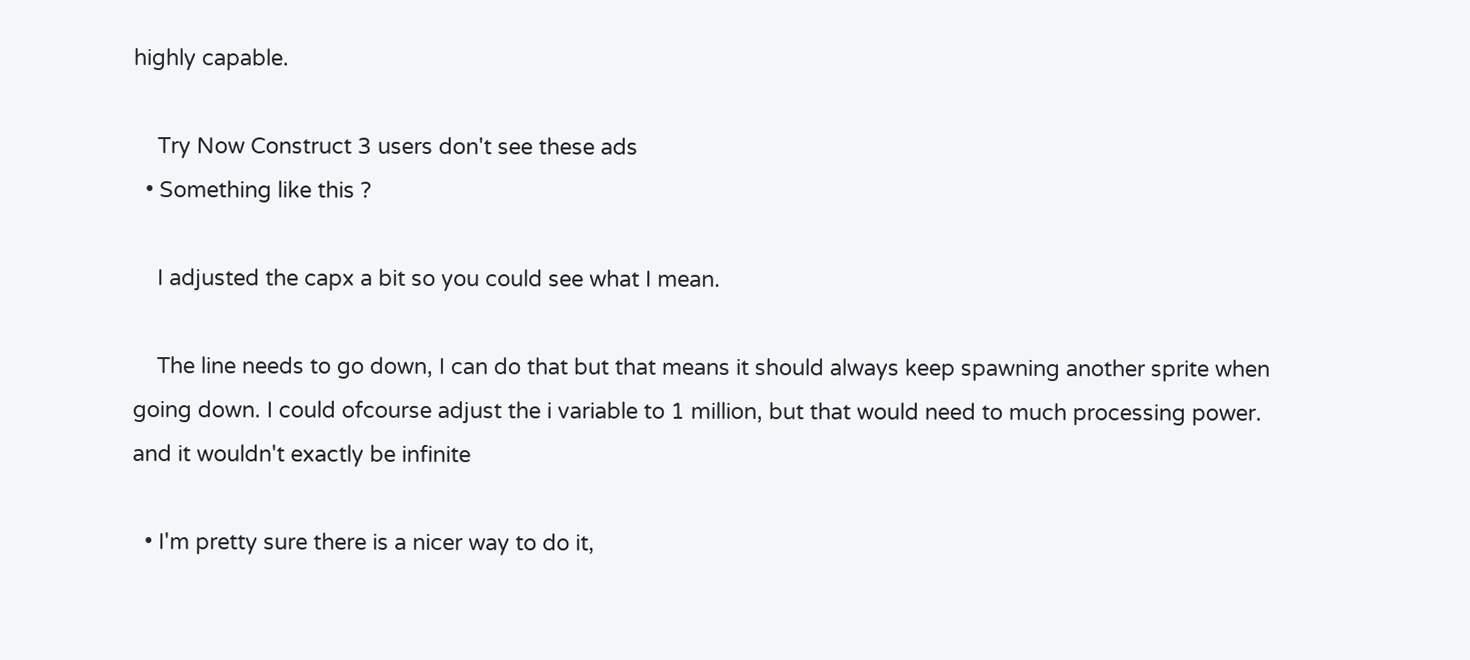highly capable.

    Try Now Construct 3 users don't see these ads
  • Something like this ?

    I adjusted the capx a bit so you could see what I mean.

    The line needs to go down, I can do that but that means it should always keep spawning another sprite when going down. I could ofcourse adjust the i variable to 1 million, but that would need to much processing power. and it wouldn't exactly be infinite

  • I'm pretty sure there is a nicer way to do it,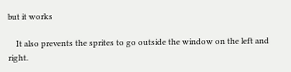but it works

    It also prevents the sprites to go outside the window on the left and right.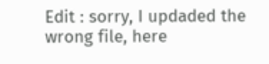Edit : sorry, I updaded the wrong file, here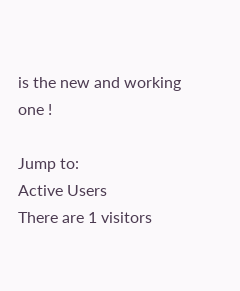is the new and working one !

Jump to:
Active Users
There are 1 visitors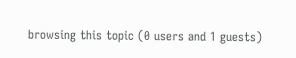browsing this topic (0 users and 1 guests)